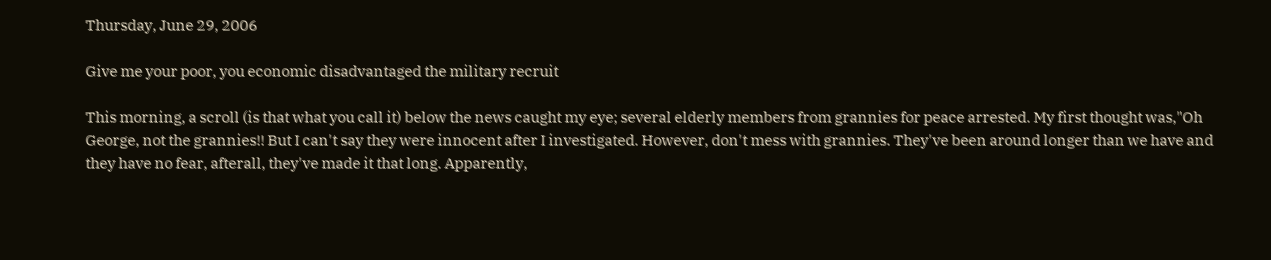Thursday, June 29, 2006

Give me your poor, you economic disadvantaged the military recruit

This morning, a scroll (is that what you call it) below the news caught my eye; several elderly members from grannies for peace arrested. My first thought was,"Oh George, not the grannies!! But I can't say they were innocent after I investigated. However, don't mess with grannies. They've been around longer than we have and they have no fear, afterall, they've made it that long. Apparently,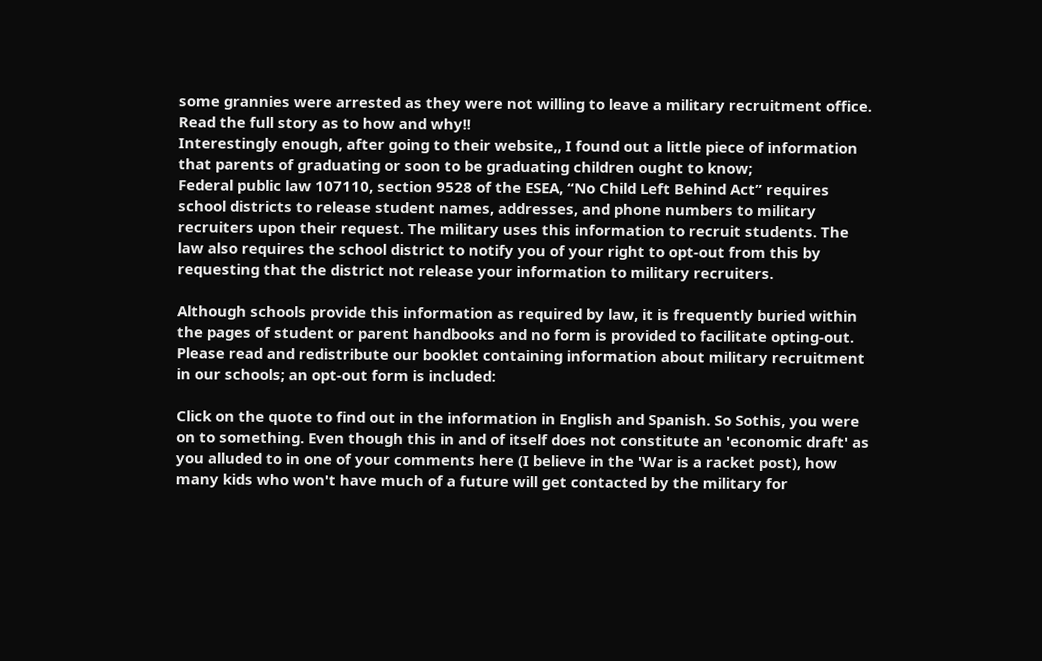some grannies were arrested as they were not willing to leave a military recruitment office. Read the full story as to how and why!!
Interestingly enough, after going to their website,, I found out a little piece of information that parents of graduating or soon to be graduating children ought to know;
Federal public law 107110, section 9528 of the ESEA, “No Child Left Behind Act” requires school districts to release student names, addresses, and phone numbers to military recruiters upon their request. The military uses this information to recruit students. The law also requires the school district to notify you of your right to opt-out from this by requesting that the district not release your information to military recruiters.

Although schools provide this information as required by law, it is frequently buried within the pages of student or parent handbooks and no form is provided to facilitate opting-out. Please read and redistribute our booklet containing information about military recruitment in our schools; an opt-out form is included:

Click on the quote to find out in the information in English and Spanish. So Sothis, you were on to something. Even though this in and of itself does not constitute an 'economic draft' as you alluded to in one of your comments here (I believe in the 'War is a racket post), how many kids who won't have much of a future will get contacted by the military for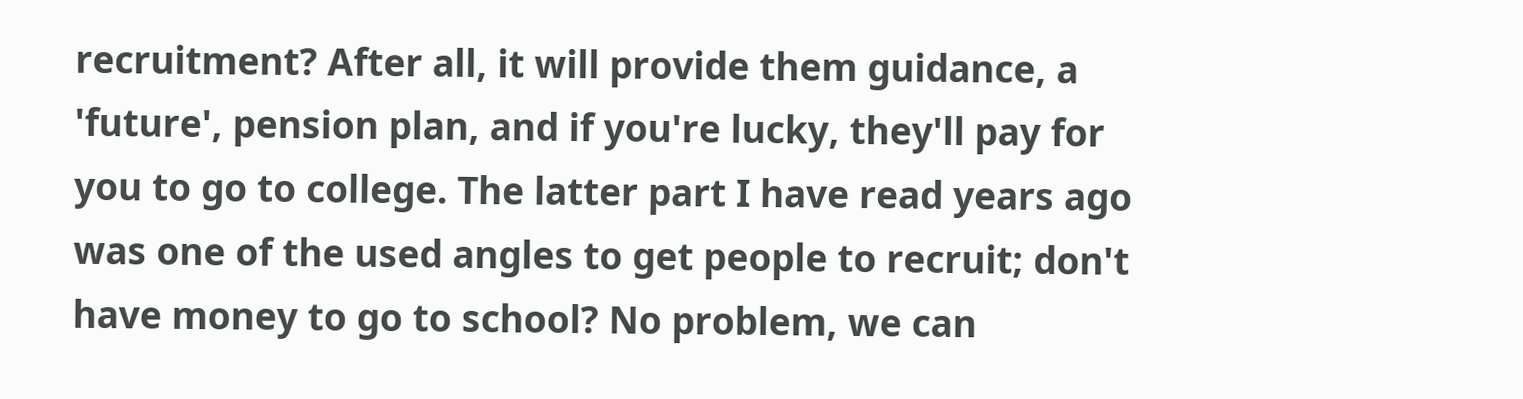recruitment? After all, it will provide them guidance, a 'future', pension plan, and if you're lucky, they'll pay for you to go to college. The latter part I have read years ago was one of the used angles to get people to recruit; don't have money to go to school? No problem, we can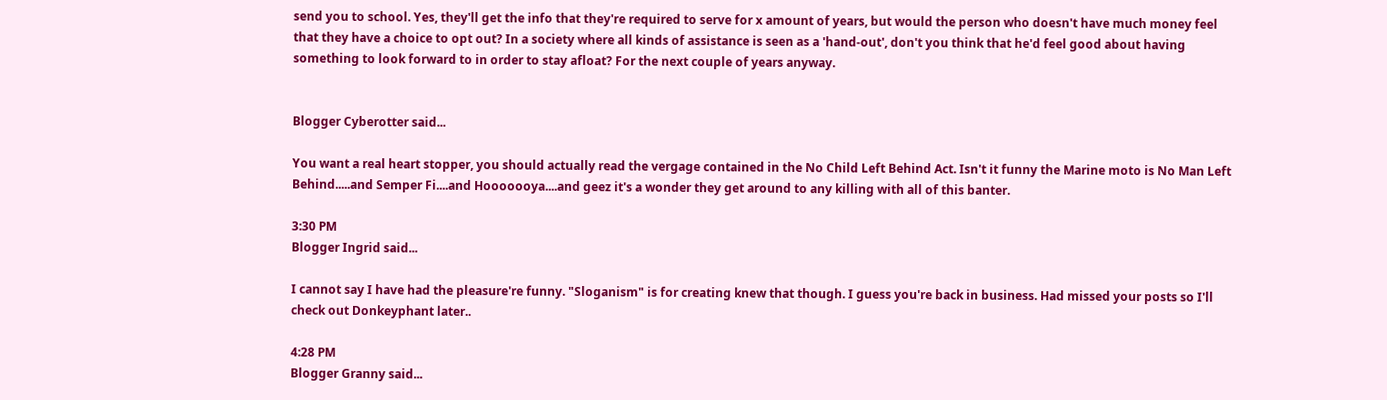send you to school. Yes, they'll get the info that they're required to serve for x amount of years, but would the person who doesn't have much money feel that they have a choice to opt out? In a society where all kinds of assistance is seen as a 'hand-out', don't you think that he'd feel good about having something to look forward to in order to stay afloat? For the next couple of years anyway.


Blogger Cyberotter said...

You want a real heart stopper, you should actually read the vergage contained in the No Child Left Behind Act. Isn't it funny the Marine moto is No Man Left Behind.....and Semper Fi....and Hooooooya....and geez it's a wonder they get around to any killing with all of this banter.

3:30 PM
Blogger Ingrid said...

I cannot say I have had the pleasure're funny. "Sloganism" is for creating knew that though. I guess you're back in business. Had missed your posts so I'll check out Donkeyphant later..

4:28 PM
Blogger Granny said...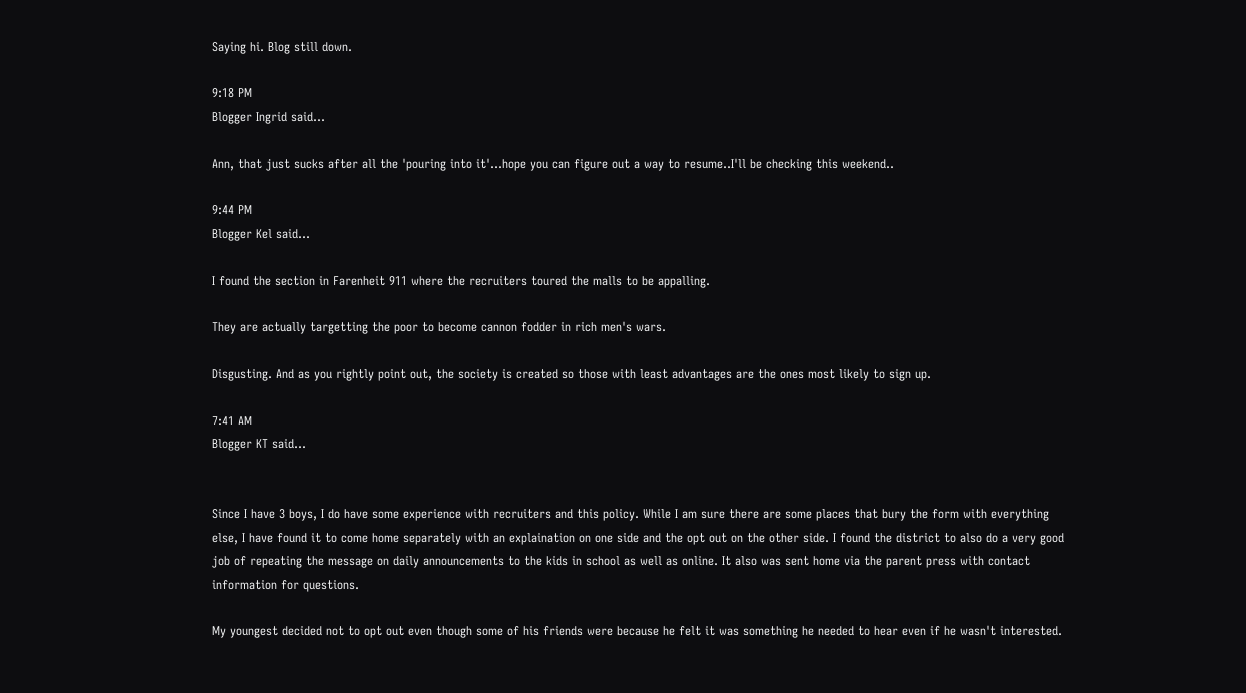Saying hi. Blog still down.

9:18 PM
Blogger Ingrid said...

Ann, that just sucks after all the 'pouring into it'...hope you can figure out a way to resume..I'll be checking this weekend..

9:44 PM
Blogger Kel said...

I found the section in Farenheit 911 where the recruiters toured the malls to be appalling.

They are actually targetting the poor to become cannon fodder in rich men's wars.

Disgusting. And as you rightly point out, the society is created so those with least advantages are the ones most likely to sign up.

7:41 AM
Blogger KT said...


Since I have 3 boys, I do have some experience with recruiters and this policy. While I am sure there are some places that bury the form with everything else, I have found it to come home separately with an explaination on one side and the opt out on the other side. I found the district to also do a very good job of repeating the message on daily announcements to the kids in school as well as online. It also was sent home via the parent press with contact information for questions.

My youngest decided not to opt out even though some of his friends were because he felt it was something he needed to hear even if he wasn't interested.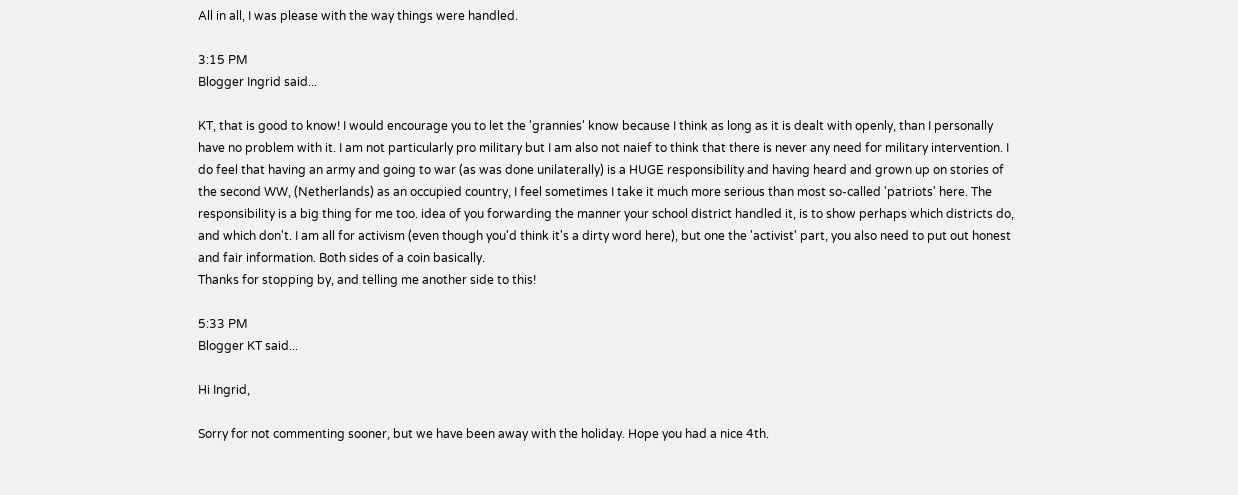All in all, I was please with the way things were handled.

3:15 PM
Blogger Ingrid said...

KT, that is good to know! I would encourage you to let the 'grannies' know because I think as long as it is dealt with openly, than I personally have no problem with it. I am not particularly pro military but I am also not naief to think that there is never any need for military intervention. I do feel that having an army and going to war (as was done unilaterally) is a HUGE responsibility and having heard and grown up on stories of the second WW, (Netherlands) as an occupied country, I feel sometimes I take it much more serious than most so-called 'patriots' here. The responsibility is a big thing for me too. idea of you forwarding the manner your school district handled it, is to show perhaps which districts do, and which don't. I am all for activism (even though you'd think it's a dirty word here), but one the 'activist' part, you also need to put out honest and fair information. Both sides of a coin basically.
Thanks for stopping by, and telling me another side to this!

5:33 PM
Blogger KT said...

Hi Ingrid,

Sorry for not commenting sooner, but we have been away with the holiday. Hope you had a nice 4th.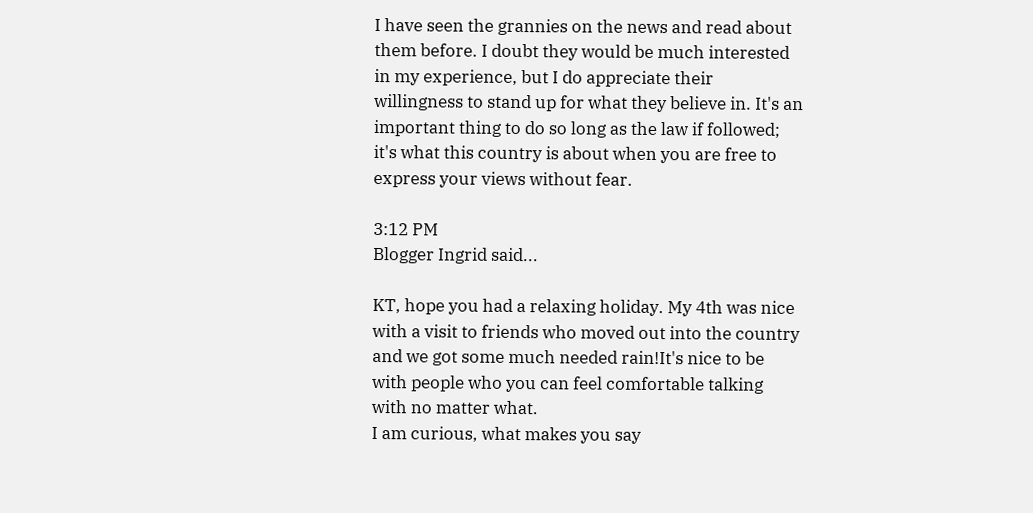I have seen the grannies on the news and read about them before. I doubt they would be much interested in my experience, but I do appreciate their willingness to stand up for what they believe in. It's an important thing to do so long as the law if followed; it's what this country is about when you are free to express your views without fear.

3:12 PM
Blogger Ingrid said...

KT, hope you had a relaxing holiday. My 4th was nice with a visit to friends who moved out into the country and we got some much needed rain!It's nice to be with people who you can feel comfortable talking with no matter what.
I am curious, what makes you say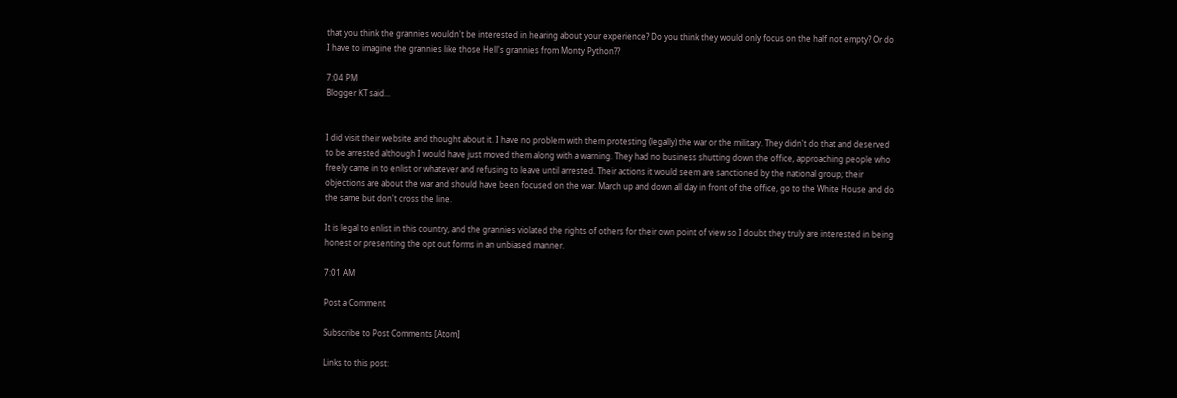that you think the grannies wouldn't be interested in hearing about your experience? Do you think they would only focus on the half not empty? Or do I have to imagine the grannies like those Hell's grannies from Monty Python??

7:04 PM
Blogger KT said...


I did visit their website and thought about it. I have no problem with them protesting (legally) the war or the military. They didn't do that and deserved to be arrested although I would have just moved them along with a warning. They had no business shutting down the office, approaching people who freely came in to enlist or whatever and refusing to leave until arrested. Their actions it would seem are sanctioned by the national group; their objections are about the war and should have been focused on the war. March up and down all day in front of the office, go to the White House and do the same but don't cross the line.

It is legal to enlist in this country, and the grannies violated the rights of others for their own point of view so I doubt they truly are interested in being honest or presenting the opt out forms in an unbiased manner.

7:01 AM

Post a Comment

Subscribe to Post Comments [Atom]

Links to this post: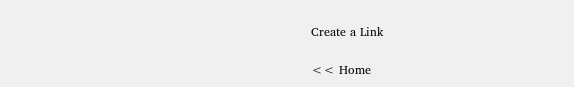Create a Link

<< Home